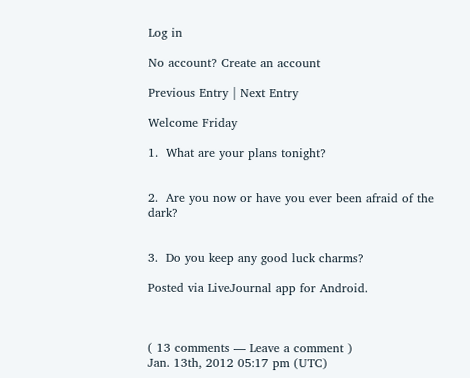Log in

No account? Create an account

Previous Entry | Next Entry

Welcome Friday

1.  What are your plans tonight?


2.  Are you now or have you ever been afraid of the dark?


3.  Do you keep any good luck charms?

Posted via LiveJournal app for Android.



( 13 comments — Leave a comment )
Jan. 13th, 2012 05:17 pm (UTC)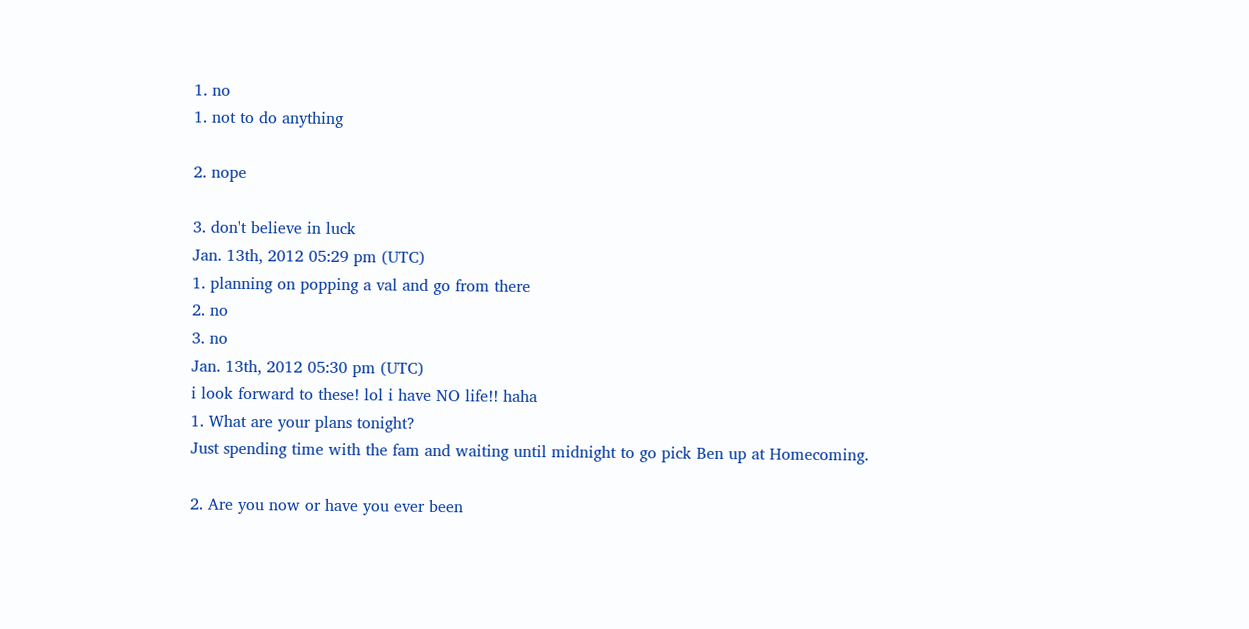1. no
1. not to do anything

2. nope

3. don't believe in luck
Jan. 13th, 2012 05:29 pm (UTC)
1. planning on popping a val and go from there
2. no
3. no
Jan. 13th, 2012 05:30 pm (UTC)
i look forward to these! lol i have NO life!! haha
1. What are your plans tonight?
Just spending time with the fam and waiting until midnight to go pick Ben up at Homecoming.

2. Are you now or have you ever been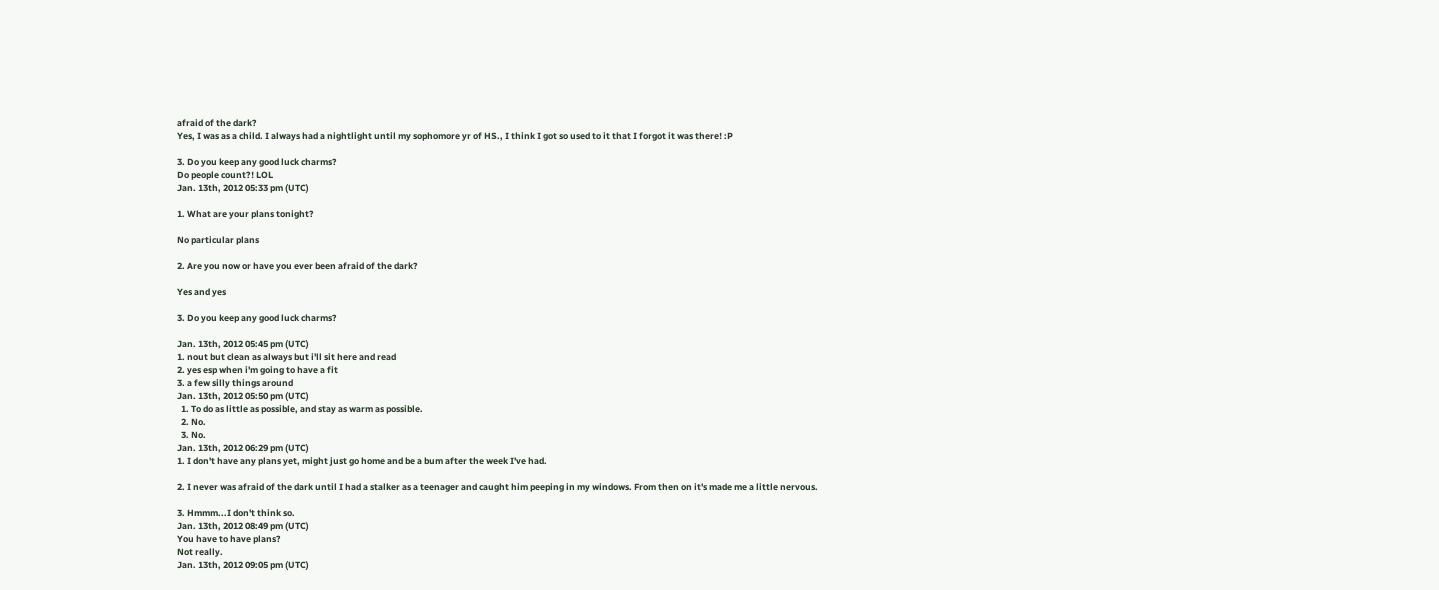afraid of the dark?
Yes, I was as a child. I always had a nightlight until my sophomore yr of HS., I think I got so used to it that I forgot it was there! :P

3. Do you keep any good luck charms?
Do people count?! LOL
Jan. 13th, 2012 05:33 pm (UTC)

1. What are your plans tonight?

No particular plans

2. Are you now or have you ever been afraid of the dark?

Yes and yes

3. Do you keep any good luck charms?

Jan. 13th, 2012 05:45 pm (UTC)
1. nout but clean as always but i'll sit here and read
2. yes esp when i'm going to have a fit
3. a few silly things around
Jan. 13th, 2012 05:50 pm (UTC)
  1. To do as little as possible, and stay as warm as possible.
  2. No.
  3. No.
Jan. 13th, 2012 06:29 pm (UTC)
1. I don't have any plans yet, might just go home and be a bum after the week I've had.

2. I never was afraid of the dark until I had a stalker as a teenager and caught him peeping in my windows. From then on it's made me a little nervous.

3. Hmmm...I don't think so.
Jan. 13th, 2012 08:49 pm (UTC)
You have to have plans?
Not really.
Jan. 13th, 2012 09:05 pm (UTC)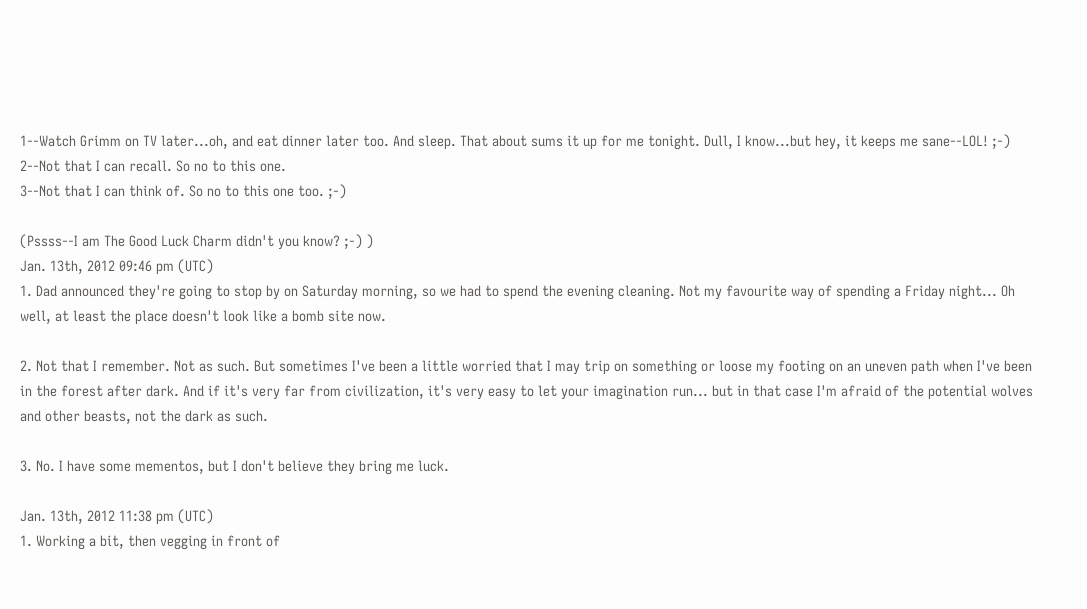1--Watch Grimm on TV later...oh, and eat dinner later too. And sleep. That about sums it up for me tonight. Dull, I know...but hey, it keeps me sane--LOL! ;-)
2--Not that I can recall. So no to this one.
3--Not that I can think of. So no to this one too. ;-)

(Pssss--I am The Good Luck Charm didn't you know? ;-) )
Jan. 13th, 2012 09:46 pm (UTC)
1. Dad announced they're going to stop by on Saturday morning, so we had to spend the evening cleaning. Not my favourite way of spending a Friday night... Oh well, at least the place doesn't look like a bomb site now.

2. Not that I remember. Not as such. But sometimes I've been a little worried that I may trip on something or loose my footing on an uneven path when I've been in the forest after dark. And if it's very far from civilization, it's very easy to let your imagination run... but in that case I'm afraid of the potential wolves and other beasts, not the dark as such.

3. No. I have some mementos, but I don't believe they bring me luck.

Jan. 13th, 2012 11:38 pm (UTC)
1. Working a bit, then vegging in front of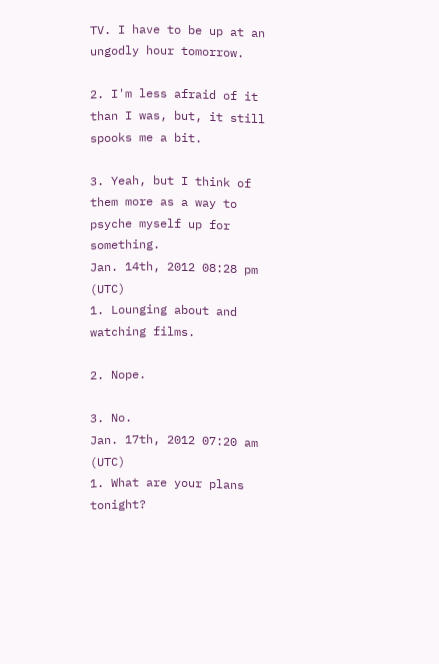TV. I have to be up at an ungodly hour tomorrow.

2. I'm less afraid of it than I was, but, it still spooks me a bit.

3. Yeah, but I think of them more as a way to psyche myself up for something.
Jan. 14th, 2012 08:28 pm (UTC)
1. Lounging about and watching films.

2. Nope.

3. No.
Jan. 17th, 2012 07:20 am (UTC)
1. What are your plans tonight?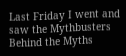Last Friday I went and saw the Mythbusters Behind the Myths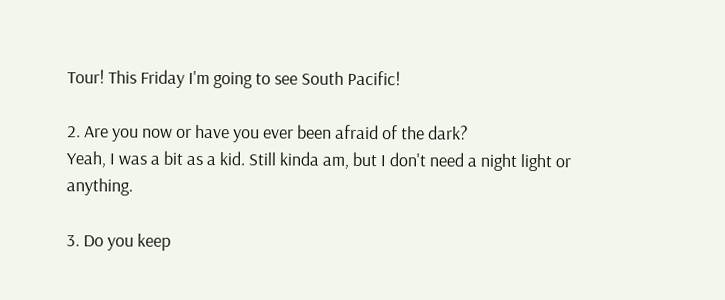Tour! This Friday I'm going to see South Pacific!

2. Are you now or have you ever been afraid of the dark?
Yeah, I was a bit as a kid. Still kinda am, but I don't need a night light or anything.

3. Do you keep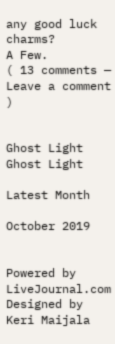any good luck charms?
A Few.
( 13 comments — Leave a comment )


Ghost Light
Ghost Light

Latest Month

October 2019


Powered by LiveJournal.com
Designed by Keri Maijala